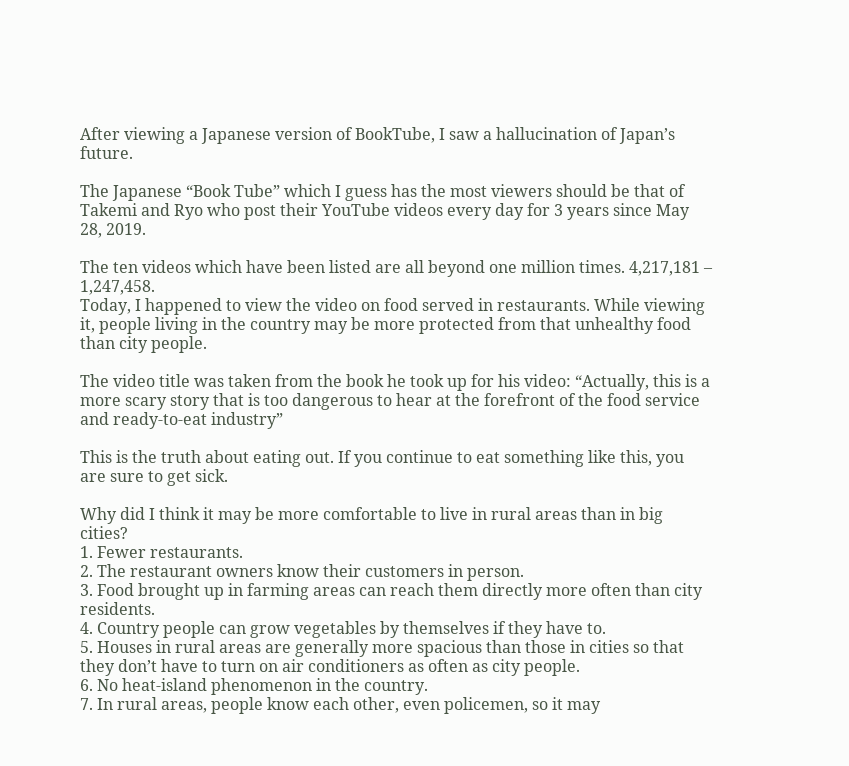After viewing a Japanese version of BookTube, I saw a hallucination of Japan’s future.

The Japanese “Book Tube” which I guess has the most viewers should be that of Takemi and Ryo who post their YouTube videos every day for 3 years since May 28, 2019.

The ten videos which have been listed are all beyond one million times. 4,217,181 – 1,247,458.
Today, I happened to view the video on food served in restaurants. While viewing it, people living in the country may be more protected from that unhealthy food than city people.

The video title was taken from the book he took up for his video: “Actually, this is a more scary story that is too dangerous to hear at the forefront of the food service and ready-to-eat industry”

This is the truth about eating out. If you continue to eat something like this, you are sure to get sick.

Why did I think it may be more comfortable to live in rural areas than in big cities?
1. Fewer restaurants.
2. The restaurant owners know their customers in person.
3. Food brought up in farming areas can reach them directly more often than city residents.
4. Country people can grow vegetables by themselves if they have to.
5. Houses in rural areas are generally more spacious than those in cities so that they don’t have to turn on air conditioners as often as city people.
6. No heat-island phenomenon in the country.
7. In rural areas, people know each other, even policemen, so it may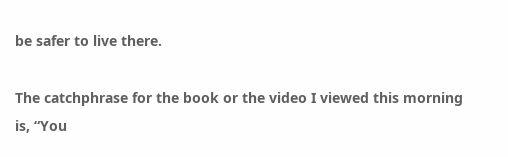be safer to live there.

The catchphrase for the book or the video I viewed this morning is, “You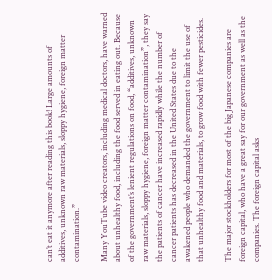can’t eat it anymore after reading this book! Large amounts of additives, unknown raw materials, sloppy hygiene, foreign matter contamination.”

Many YouTube video creators, including medical doctors, have warned about unhealthy food, including the food served in eating out. Because of the government’s lenient regulations on food, “additives, unknown raw materials, sloppy hygiene, foreign matter contamination”, they say the patients of cancer have increased rapidly while the number of cancer patients has decreased in the United States due to the awakened people who demanded the government to limit the use of that unhealthy food and materials, to grow food with fewer pesticides.

The major stockholders for most of the big Japanese companies are foreign capital, who have a great say for our government as well as the companies. The foreign capital asks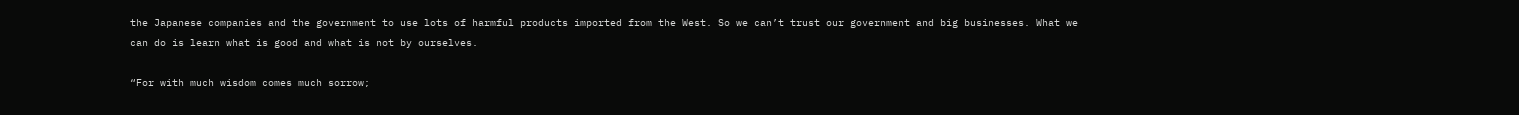the Japanese companies and the government to use lots of harmful products imported from the West. So we can’t trust our government and big businesses. What we can do is learn what is good and what is not by ourselves.

“For with much wisdom comes much sorrow;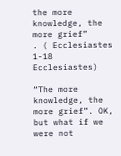the more knowledge, the more grief”
. ( Ecclesiastes 1-18 Ecclesiastes)

“The more knowledge, the more grief”. OK, but what if we were not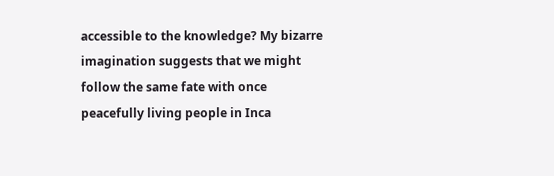accessible to the knowledge? My bizarre imagination suggests that we might follow the same fate with once peacefully living people in Inca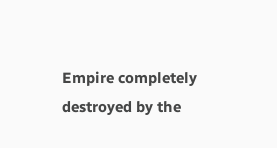Empire completely destroyed by the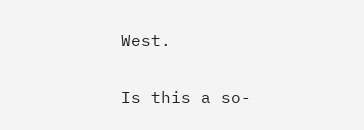West.

Is this a so-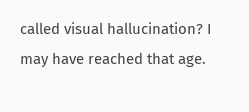called visual hallucination? I may have reached that age.